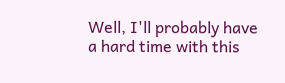Well, I'll probably have a hard time with this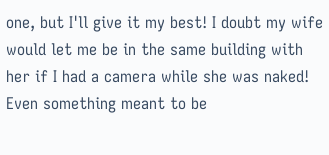one, but I'll give it my best! I doubt my wife would let me be in the same building with her if I had a camera while she was naked! Even something meant to be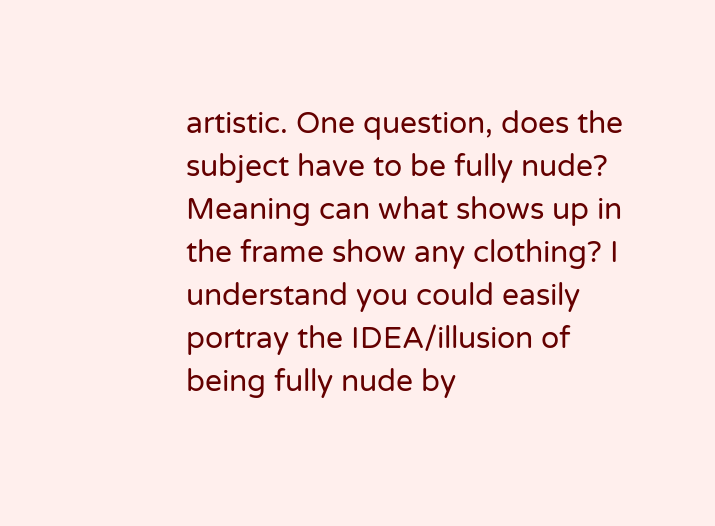artistic. One question, does the subject have to be fully nude? Meaning can what shows up in the frame show any clothing? I understand you could easily portray the IDEA/illusion of being fully nude by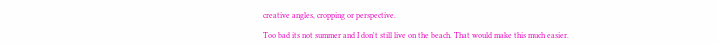creative angles, cropping or perspective.

Too bad its not summer and I don't still live on the beach. That would make this much easier.